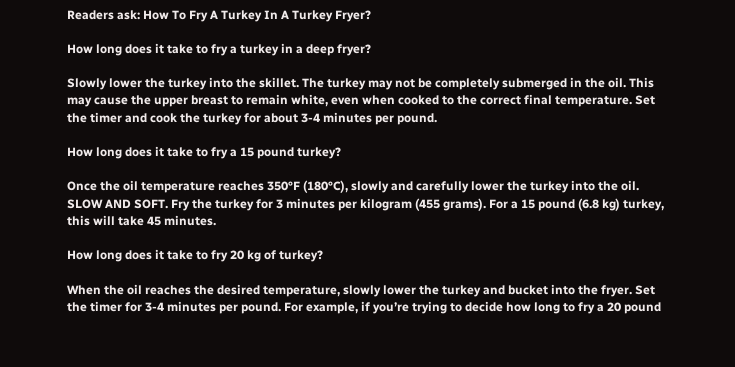Readers ask: How To Fry A Turkey In A Turkey Fryer?

How long does it take to fry a turkey in a deep fryer?

Slowly lower the turkey into the skillet. The turkey may not be completely submerged in the oil. This may cause the upper breast to remain white, even when cooked to the correct final temperature. Set the timer and cook the turkey for about 3-4 minutes per pound.

How long does it take to fry a 15 pound turkey?

Once the oil temperature reaches 350°F (180°C), slowly and carefully lower the turkey into the oil. SLOW AND SOFT. Fry the turkey for 3 minutes per kilogram (455 grams). For a 15 pound (6.8 kg) turkey, this will take 45 minutes.

How long does it take to fry 20 kg of turkey?

When the oil reaches the desired temperature, slowly lower the turkey and bucket into the fryer. Set the timer for 3-4 minutes per pound. For example, if you’re trying to decide how long to fry a 20 pound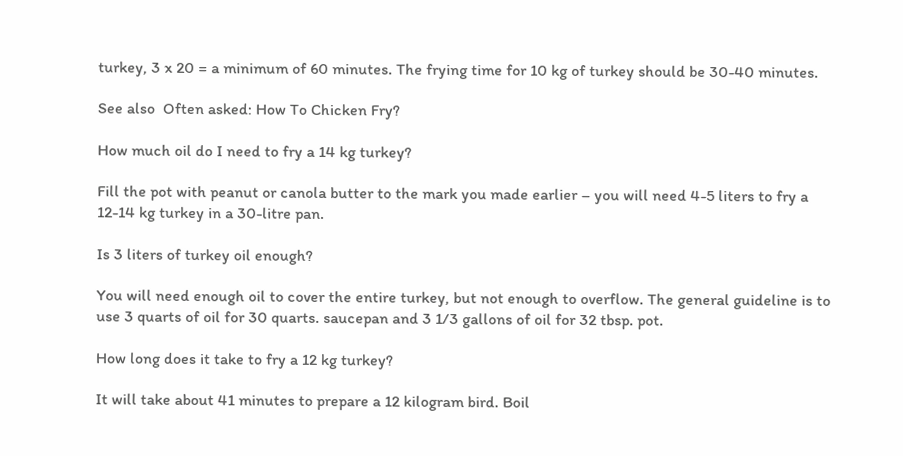turkey, 3 x 20 = a minimum of 60 minutes. The frying time for 10 kg of turkey should be 30-40 minutes.

See also  Often asked: How To Chicken Fry?

How much oil do I need to fry a 14 kg turkey?

Fill the pot with peanut or canola butter to the mark you made earlier – you will need 4-5 liters to fry a 12-14 kg turkey in a 30-litre pan.

Is 3 liters of turkey oil enough?

You will need enough oil to cover the entire turkey, but not enough to overflow. The general guideline is to use 3 quarts of oil for 30 quarts. saucepan and 3 1/3 gallons of oil for 32 tbsp. pot.

How long does it take to fry a 12 kg turkey?

It will take about 41 minutes to prepare a 12 kilogram bird. Boil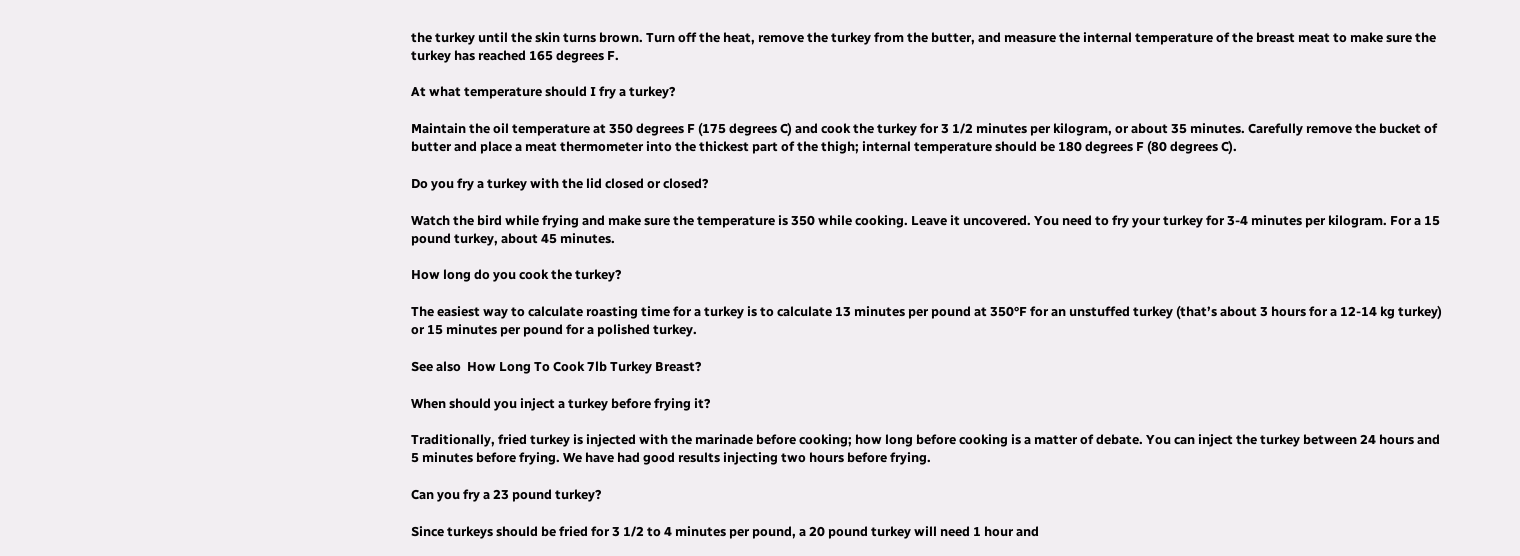the turkey until the skin turns brown. Turn off the heat, remove the turkey from the butter, and measure the internal temperature of the breast meat to make sure the turkey has reached 165 degrees F.

At what temperature should I fry a turkey?

Maintain the oil temperature at 350 degrees F (175 degrees C) and cook the turkey for 3 1/2 minutes per kilogram, or about 35 minutes. Carefully remove the bucket of butter and place a meat thermometer into the thickest part of the thigh; internal temperature should be 180 degrees F (80 degrees C).

Do you fry a turkey with the lid closed or closed?

Watch the bird while frying and make sure the temperature is 350 while cooking. Leave it uncovered. You need to fry your turkey for 3-4 minutes per kilogram. For a 15 pound turkey, about 45 minutes.

How long do you cook the turkey?

The easiest way to calculate roasting time for a turkey is to calculate 13 minutes per pound at 350°F for an unstuffed turkey (that’s about 3 hours for a 12-14 kg turkey) or 15 minutes per pound for a polished turkey.

See also  How Long To Cook 7lb Turkey Breast?

When should you inject a turkey before frying it?

Traditionally, fried turkey is injected with the marinade before cooking; how long before cooking is a matter of debate. You can inject the turkey between 24 hours and 5 minutes before frying. We have had good results injecting two hours before frying.

Can you fry a 23 pound turkey?

Since turkeys should be fried for 3 1/2 to 4 minutes per pound, a 20 pound turkey will need 1 hour and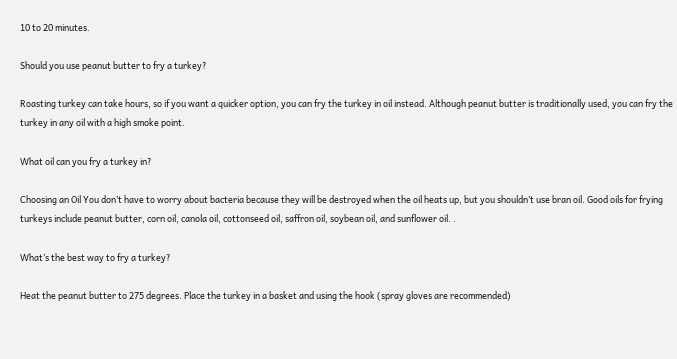10 to 20 minutes.

Should you use peanut butter to fry a turkey?

Roasting turkey can take hours, so if you want a quicker option, you can fry the turkey in oil instead. Although peanut butter is traditionally used, you can fry the turkey in any oil with a high smoke point.

What oil can you fry a turkey in?

Choosing an Oil You don’t have to worry about bacteria because they will be destroyed when the oil heats up, but you shouldn’t use bran oil. Good oils for frying turkeys include peanut butter, corn oil, canola oil, cottonseed oil, saffron oil, soybean oil, and sunflower oil. .

What’s the best way to fry a turkey?

Heat the peanut butter to 275 degrees. Place the turkey in a basket and using the hook (spray gloves are recommended)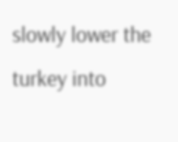slowly lower the turkey into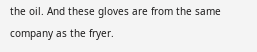the oil. And these gloves are from the same company as the fryer.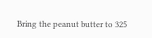Bring the peanut butter to 325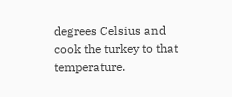degrees Celsius and cook the turkey to that temperature.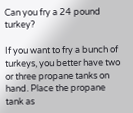Can you fry a 24 pound turkey?

If you want to fry a bunch of turkeys, you better have two or three propane tanks on hand. Place the propane tank as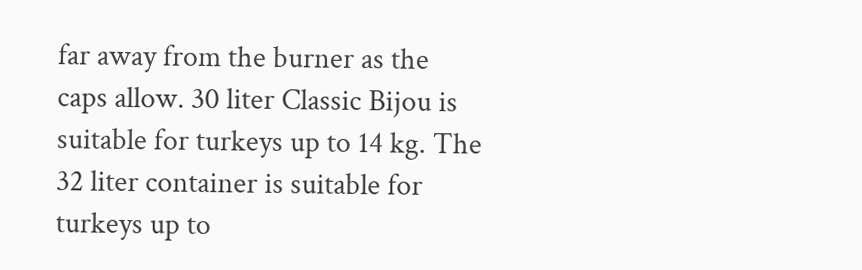far away from the burner as the caps allow. 30 liter Classic Bijou is suitable for turkeys up to 14 kg. The 32 liter container is suitable for turkeys up to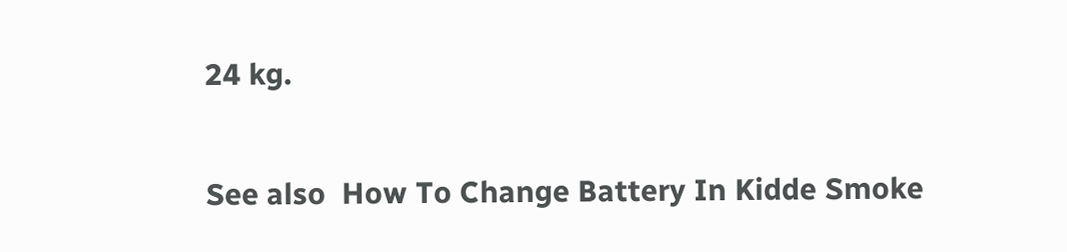24 kg.

See also  How To Change Battery In Kidde Smoke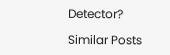Detector?

Similar Posts